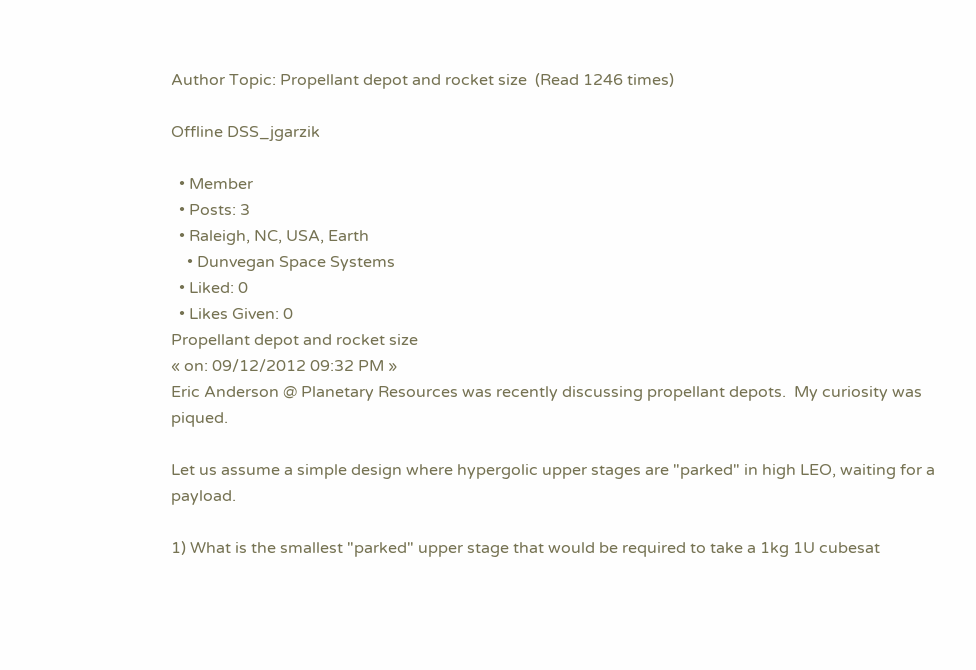Author Topic: Propellant depot and rocket size  (Read 1246 times)

Offline DSS_jgarzik

  • Member
  • Posts: 3
  • Raleigh, NC, USA, Earth
    • Dunvegan Space Systems
  • Liked: 0
  • Likes Given: 0
Propellant depot and rocket size
« on: 09/12/2012 09:32 PM »
Eric Anderson @ Planetary Resources was recently discussing propellant depots.  My curiosity was piqued.

Let us assume a simple design where hypergolic upper stages are "parked" in high LEO, waiting for a payload.

1) What is the smallest "parked" upper stage that would be required to take a 1kg 1U cubesat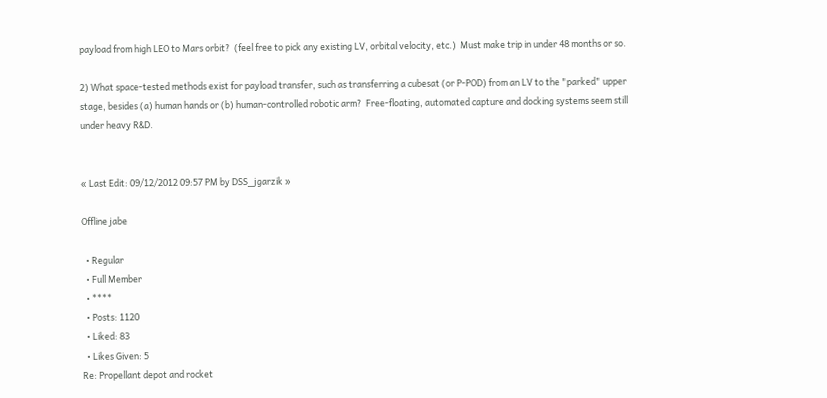payload from high LEO to Mars orbit?  (feel free to pick any existing LV, orbital velocity, etc.)  Must make trip in under 48 months or so.

2) What space-tested methods exist for payload transfer, such as transferring a cubesat (or P-POD) from an LV to the "parked" upper stage, besides (a) human hands or (b) human-controlled robotic arm?  Free-floating, automated capture and docking systems seem still under heavy R&D.


« Last Edit: 09/12/2012 09:57 PM by DSS_jgarzik »

Offline jabe

  • Regular
  • Full Member
  • ****
  • Posts: 1120
  • Liked: 83
  • Likes Given: 5
Re: Propellant depot and rocket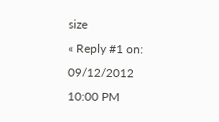size
« Reply #1 on: 09/12/2012 10:00 PM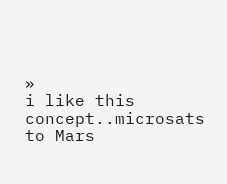»
i like this concept..microsats to Mars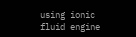using ionic fluid engine